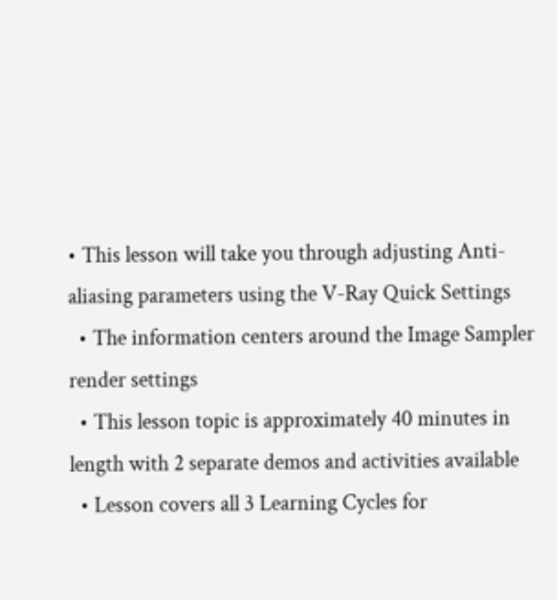• This lesson will take you through adjusting Anti-aliasing parameters using the V-Ray Quick Settings
  • The information centers around the Image Sampler render settings
  • This lesson topic is approximately 40 minutes in length with 2 separate demos and activities available
  • Lesson covers all 3 Learning Cycles for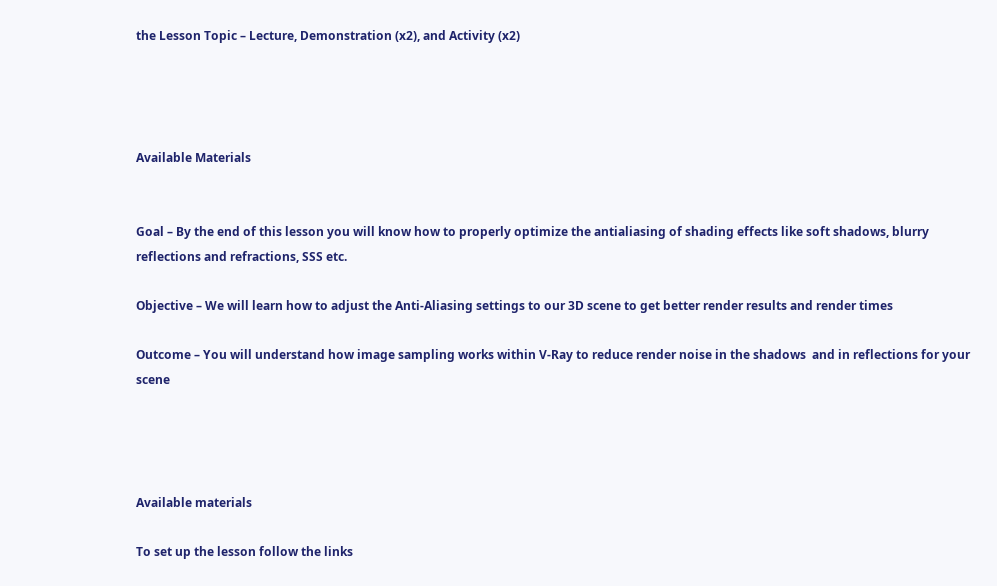the Lesson Topic – Lecture, Demonstration (x2), and Activity (x2)




Available Materials


Goal – By the end of this lesson you will know how to properly optimize the antialiasing of shading effects like soft shadows, blurry reflections and refractions, SSS etc.

Objective – We will learn how to adjust the Anti-Aliasing settings to our 3D scene to get better render results and render times

Outcome – You will understand how image sampling works within V-Ray to reduce render noise in the shadows  and in reflections for your scene




Available materials

To set up the lesson follow the links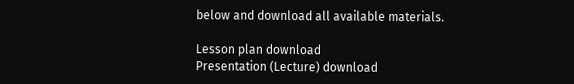below and download all available materials.

Lesson plan download
Presentation (Lecture) download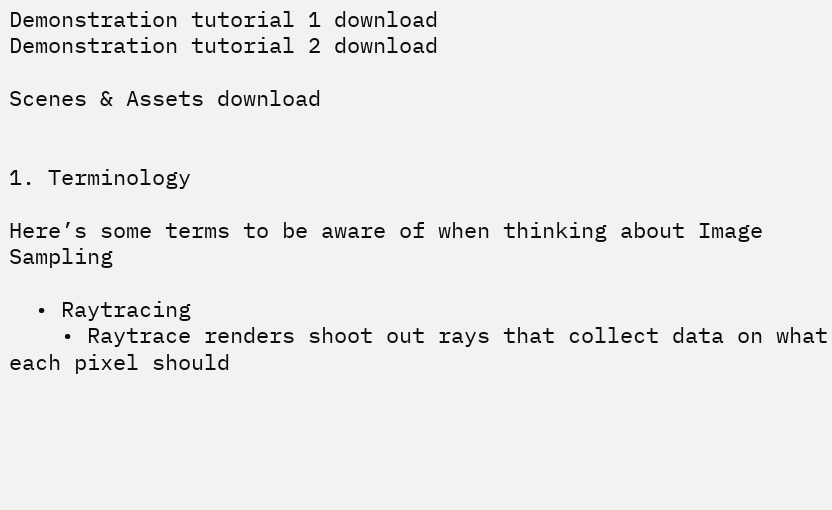Demonstration tutorial 1 download
Demonstration tutorial 2 download

Scenes & Assets download


1. Terminology

Here’s some terms to be aware of when thinking about Image Sampling

  • Raytracing
    • Raytrace renders shoot out rays that collect data on what each pixel should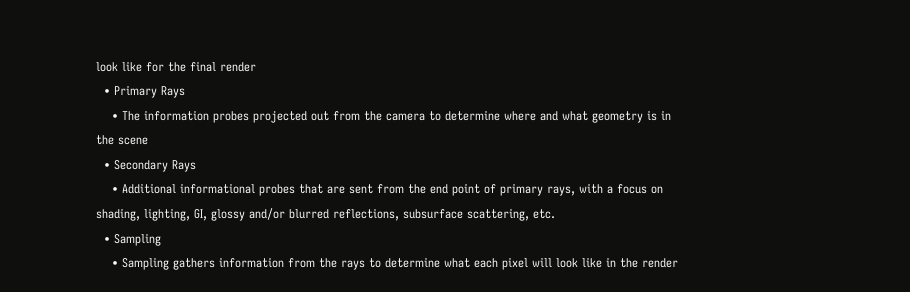look like for the final render
  • Primary Rays
    • The information probes projected out from the camera to determine where and what geometry is in the scene
  • Secondary Rays
    • Additional informational probes that are sent from the end point of primary rays, with a focus on shading, lighting, GI, glossy and/or blurred reflections, subsurface scattering, etc.
  • Sampling
    • Sampling gathers information from the rays to determine what each pixel will look like in the render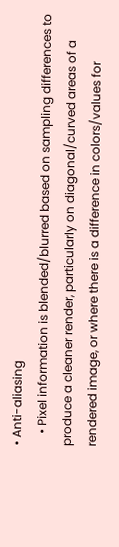• Anti-aliasing
    • Pixel information is blended/blurred based on sampling differences to produce a cleaner render, particularly on diagonal/curved areas of a rendered image, or where there is a difference in colors/values for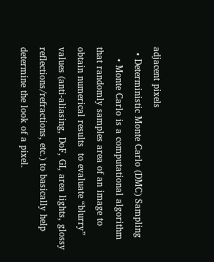adjacent pixels
  • Deterministic Monte Carlo (DMC) Sampling
    • Monte Carlo is a computational algorithm that randomly samples area of an image to obtain numerical results  to evaluate “blurry” values (anti-aliasing, DoF, GI, area lights, glossy reflections/refractions, etc.) to basically help determine the look of a pixel.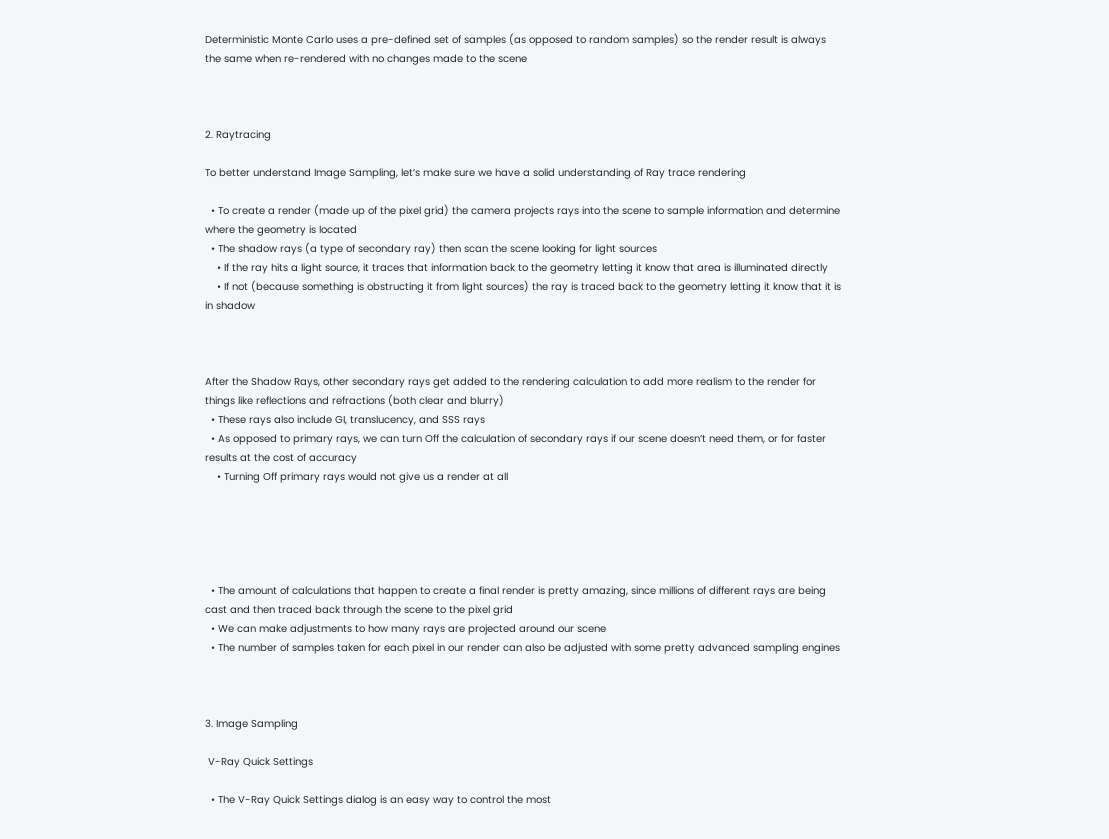Deterministic Monte Carlo uses a pre-defined set of samples (as opposed to random samples) so the render result is always the same when re-rendered with no changes made to the scene



2. Raytracing

To better understand Image Sampling, let’s make sure we have a solid understanding of Ray trace rendering

  • To create a render (made up of the pixel grid) the camera projects rays into the scene to sample information and determine where the geometry is located
  • The shadow rays (a type of secondary ray) then scan the scene looking for light sources
    • If the ray hits a light source, it traces that information back to the geometry letting it know that area is illuminated directly
    • If not (because something is obstructing it from light sources) the ray is traced back to the geometry letting it know that it is in shadow



After the Shadow Rays, other secondary rays get added to the rendering calculation to add more realism to the render for things like reflections and refractions (both clear and blurry)
  • These rays also include GI, translucency, and SSS rays
  • As opposed to primary rays, we can turn Off the calculation of secondary rays if our scene doesn’t need them, or for faster results at the cost of accuracy
    • Turning Off primary rays would not give us a render at all





  • The amount of calculations that happen to create a final render is pretty amazing, since millions of different rays are being cast and then traced back through the scene to the pixel grid
  • We can make adjustments to how many rays are projected around our scene
  • The number of samples taken for each pixel in our render can also be adjusted with some pretty advanced sampling engines



3. Image Sampling

 V-Ray Quick Settings

  • The V-Ray Quick Settings dialog is an easy way to control the most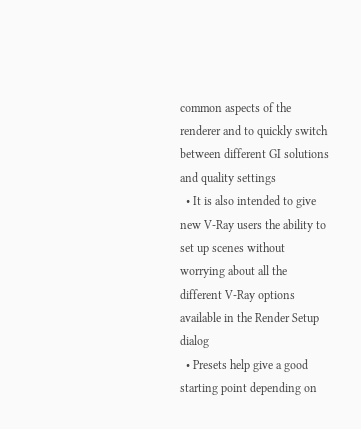common aspects of the renderer and to quickly switch between different GI solutions and quality settings
  • It is also intended to give new V-Ray users the ability to set up scenes without worrying about all the different V-Ray options available in the Render Setup dialog
  • Presets help give a good starting point depending on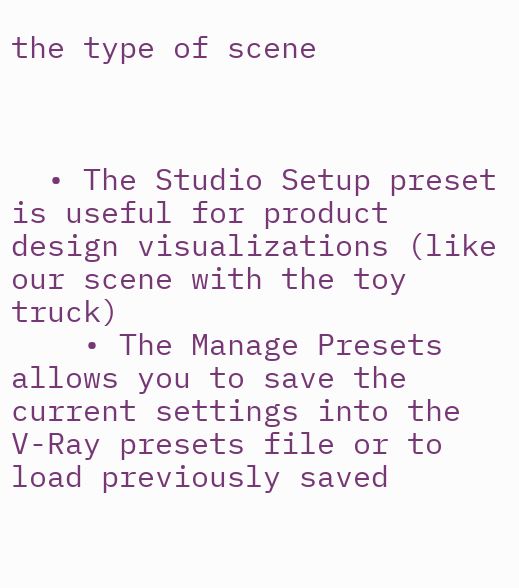the type of scene



  • The Studio Setup preset is useful for product design visualizations (like our scene with the toy truck)
    • The Manage Presets allows you to save the current settings into the V-Ray presets file or to load previously saved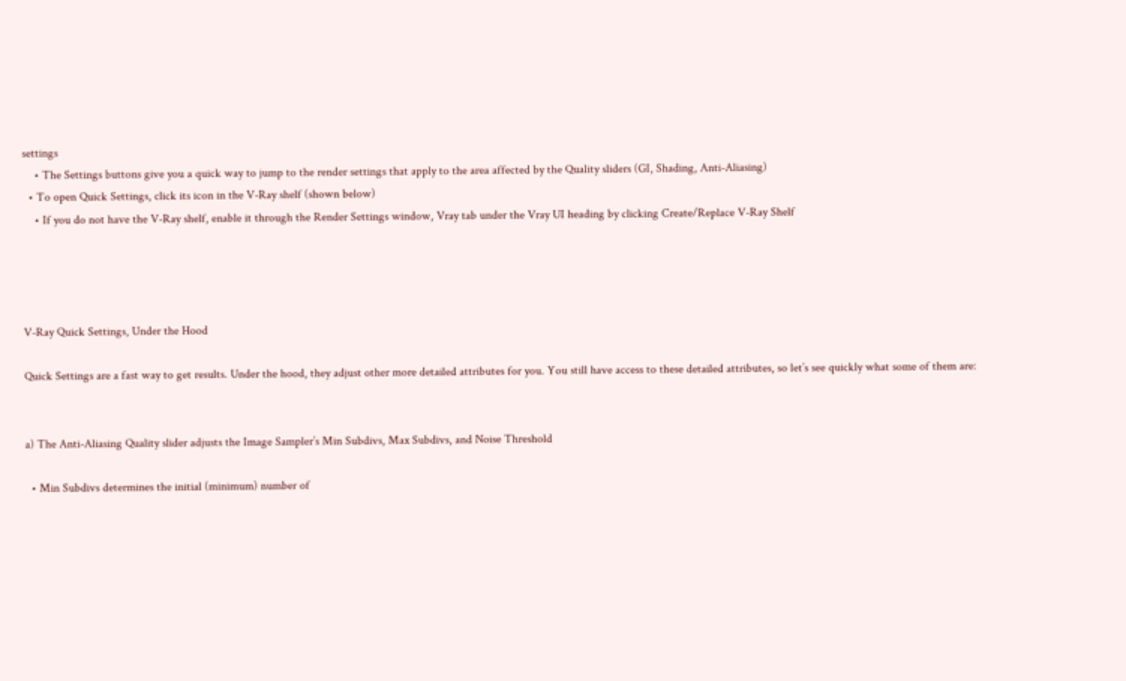settings
    • The Settings buttons give you a quick way to jump to the render settings that apply to the area affected by the Quality sliders (GI, Shading, Anti-Aliasing)
  • To open Quick Settings, click its icon in the V-Ray shelf (shown below)
    • If you do not have the V-Ray shelf, enable it through the Render Settings window, Vray tab under the Vray UI heading by clicking Create/Replace V-Ray Shelf




V-Ray Quick Settings, Under the Hood

Quick Settings are a fast way to get results. Under the hood, they adjust other more detailed attributes for you. You still have access to these detailed attributes, so let’s see quickly what some of them are:


a) The Anti-Aliasing Quality slider adjusts the Image Sampler’s Min Subdivs, Max Subdivs, and Noise Threshold

  • Min Subdivs determines the initial (minimum) number of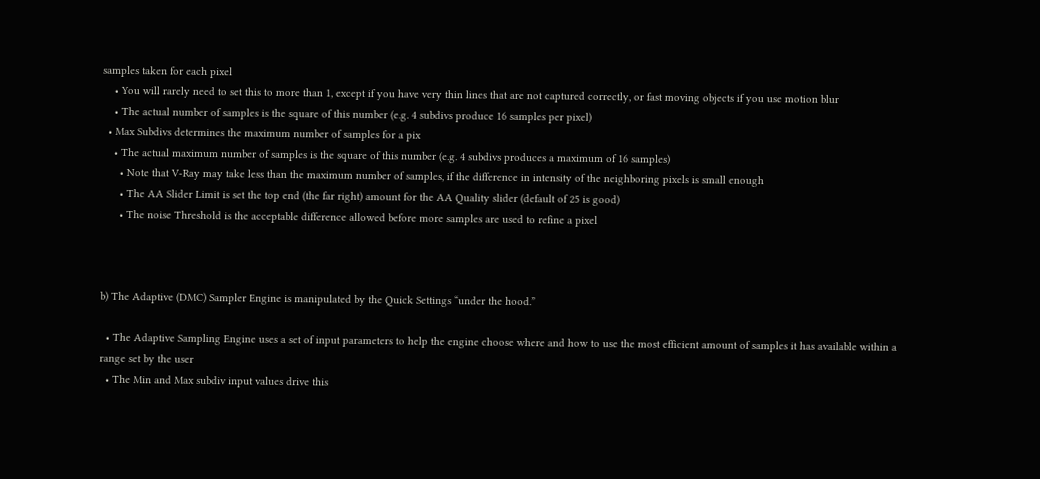samples taken for each pixel
    • You will rarely need to set this to more than 1, except if you have very thin lines that are not captured correctly, or fast moving objects if you use motion blur
    • The actual number of samples is the square of this number (e.g. 4 subdivs produce 16 samples per pixel)
  • Max Subdivs determines the maximum number of samples for a pix
    • The actual maximum number of samples is the square of this number (e.g. 4 subdivs produces a maximum of 16 samples)
      • Note that V-Ray may take less than the maximum number of samples, if the difference in intensity of the neighboring pixels is small enough
      • The AA Slider Limit is set the top end (the far right) amount for the AA Quality slider (default of 25 is good)
      • The noise Threshold is the acceptable difference allowed before more samples are used to refine a pixel



b) The Adaptive (DMC) Sampler Engine is manipulated by the Quick Settings “under the hood.”

  • The Adaptive Sampling Engine uses a set of input parameters to help the engine choose where and how to use the most efficient amount of samples it has available within a range set by the user
  • The Min and Max subdiv input values drive this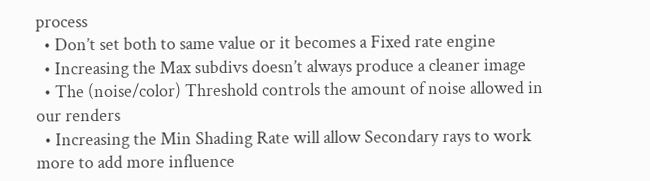process
  • Don’t set both to same value or it becomes a Fixed rate engine
  • Increasing the Max subdivs doesn’t always produce a cleaner image
  • The (noise/color) Threshold controls the amount of noise allowed in our renders
  • Increasing the Min Shading Rate will allow Secondary rays to work more to add more influence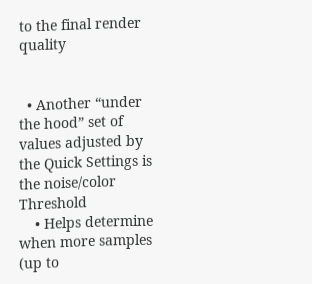to the final render quality


  • Another “under the hood” set of values adjusted by the Quick Settings is the noise/color Threshold
    • Helps determine when more samples (up to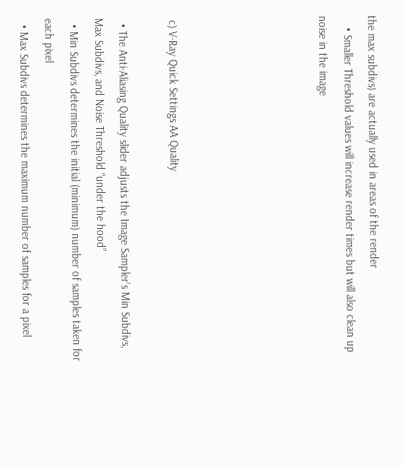the max subdivs) are actually used in areas of the render
    • Smaller Threshold values will increase render times but will also clean up noise in the image





 c) V-Ray Quick Settings AA Quality

  • The Anti-Aliasing Quality slider adjusts the Image Sampler’s Min Subdivs, Max Subdivs, and Noise Threshold “under the hood”
  • Min Subdivs determines the initial (minimum) number of samples taken for each pixel
  • Max Subdivs determines the maximum number of samples for a pixel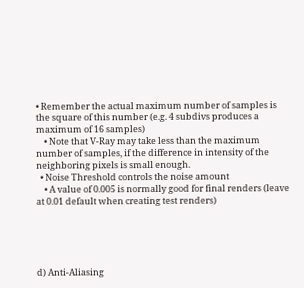• Remember the actual maximum number of samples is the square of this number (e.g. 4 subdivs produces a maximum of 16 samples)
    • Note that V-Ray may take less than the maximum number of samples, if the difference in intensity of the neighboring pixels is small enough.
  • Noise Threshold controls the noise amount
    • A value of 0.005 is normally good for final renders (leave at 0.01 default when creating test renders)





d) Anti-Aliasing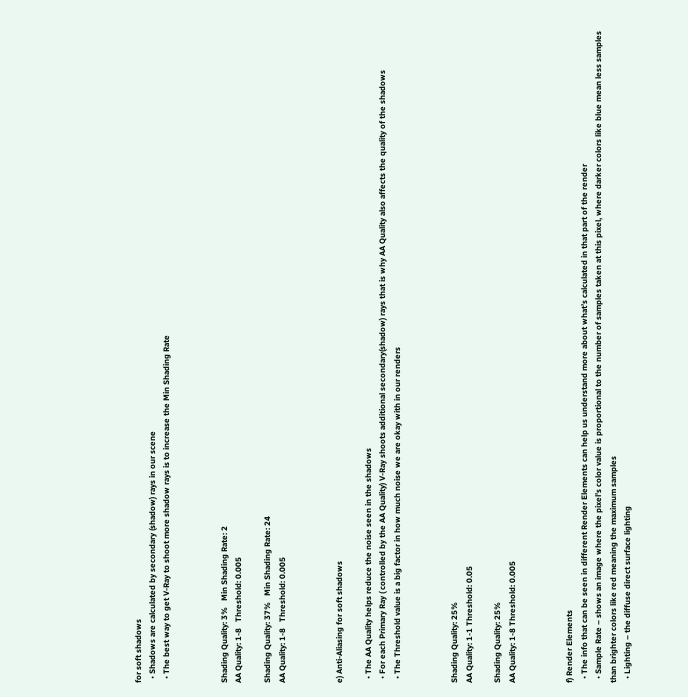for soft shadows
  • Shadows are calculated by secondary (shadow) rays in our scene
  • The best way to get V-Ray to shoot more shadow rays is to increase the Min Shading Rate



Shading Quality: 3%   Min Shading Rate: 2
AA Quality: 1-8   Threshold: 0.005

Shading Quality: 37%   Min Shading Rate: 24
AA Quality: 1-8   Threshold: 0.005



e) Anti-Aliasing for soft shadows

  • The AA Quality helps reduce the noise seen in the shadows
  • For each Primary Ray ( controlled by the AA Quality) V-Ray shoots additional secondary(shadow) rays that is why AA Quality also affects the quality of the shadows
  • The Threshold value is a big factor in how much noise we are okay with in our renders



Shading Quality: 25%
AA Quality: 1-1 Threshold: 0.05

Shading Quality: 25%
AA Quality: 1-8 Threshold: 0.005



f) Render Elements
  • The info that can be seen in different Render Elements can help us understand more about what’s calculated in that part of the render
  • Sample Rate – shows an image where the pixel’s color value is proportional to the number of samples taken at this pixel, where darker colors like blue mean less samples than brighter colors like red meaning the maximum samples
  • Lighting – the diffuse direct surface lighting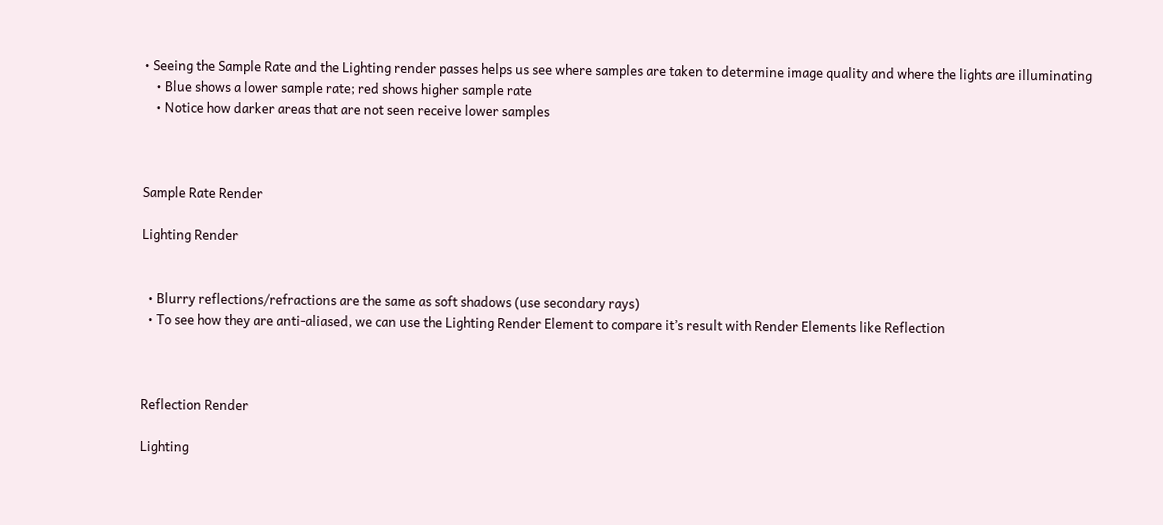• Seeing the Sample Rate and the Lighting render passes helps us see where samples are taken to determine image quality and where the lights are illuminating
    • Blue shows a lower sample rate; red shows higher sample rate
    • Notice how darker areas that are not seen receive lower samples



Sample Rate Render

Lighting Render


  • Blurry reflections/refractions are the same as soft shadows (use secondary rays)
  • To see how they are anti-aliased, we can use the Lighting Render Element to compare it’s result with Render Elements like Reflection



Reflection Render

Lighting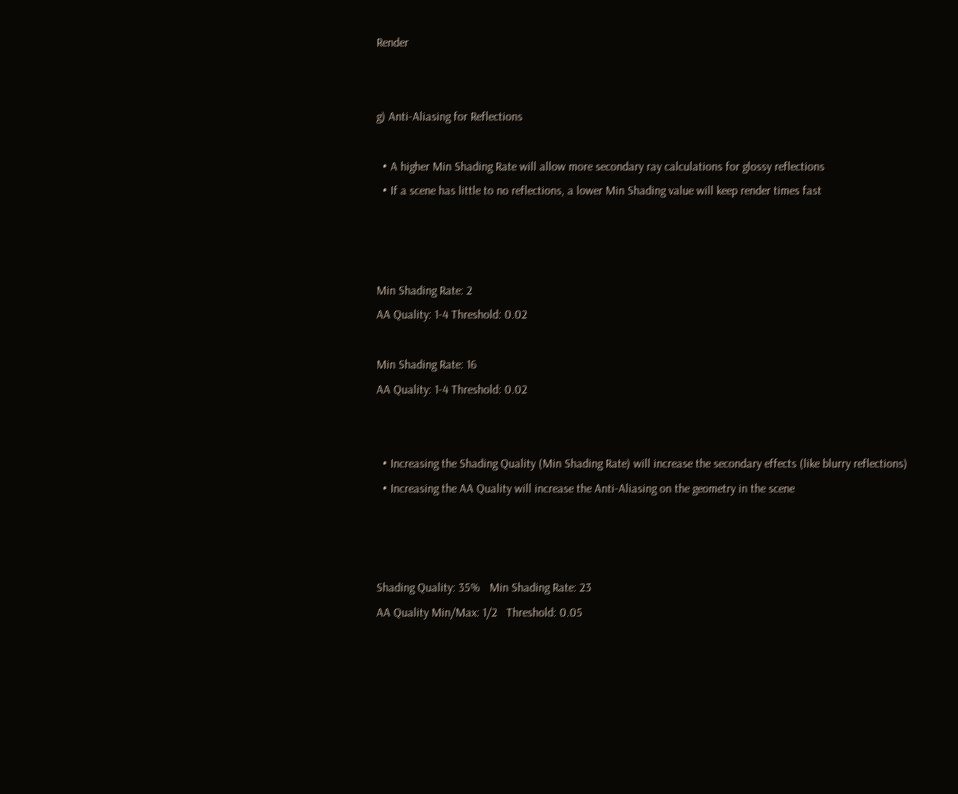Render


g) Anti-Aliasing for Reflections

  • A higher Min Shading Rate will allow more secondary ray calculations for glossy reflections
  • If a scene has little to no reflections, a lower Min Shading value will keep render times fast



Min Shading Rate: 2
AA Quality: 1-4 Threshold: 0.02

Min Shading Rate: 16
AA Quality: 1-4 Threshold: 0.02


  • Increasing the Shading Quality (Min Shading Rate) will increase the secondary effects (like blurry reflections)
  • Increasing the AA Quality will increase the Anti-Aliasing on the geometry in the scene



Shading Quality: 35%   Min Shading Rate: 23
AA Quality Min/Max: 1/2   Threshold: 0.05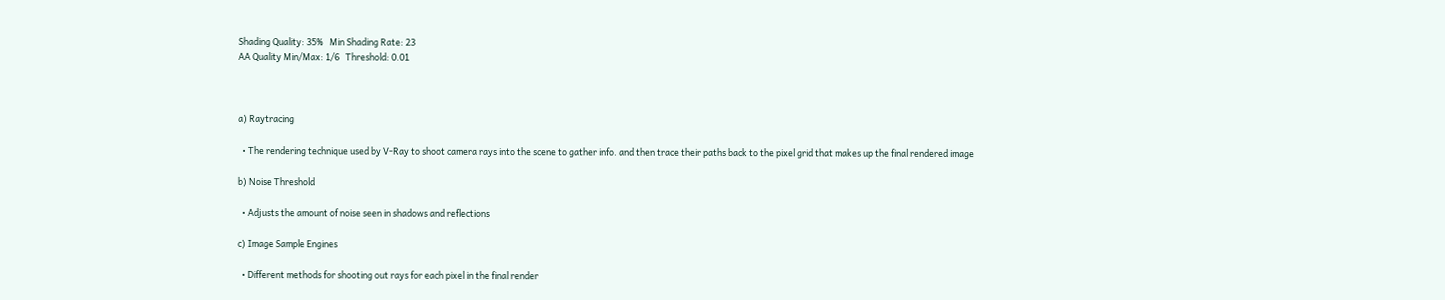Shading Quality: 35%   Min Shading Rate: 23
AA Quality Min/Max: 1/6   Threshold: 0.01



a) Raytracing

  • The rendering technique used by V-Ray to shoot camera rays into the scene to gather info. and then trace their paths back to the pixel grid that makes up the final rendered image

b) Noise Threshold

  • Adjusts the amount of noise seen in shadows and reflections

c) Image Sample Engines

  • Different methods for shooting out rays for each pixel in the final render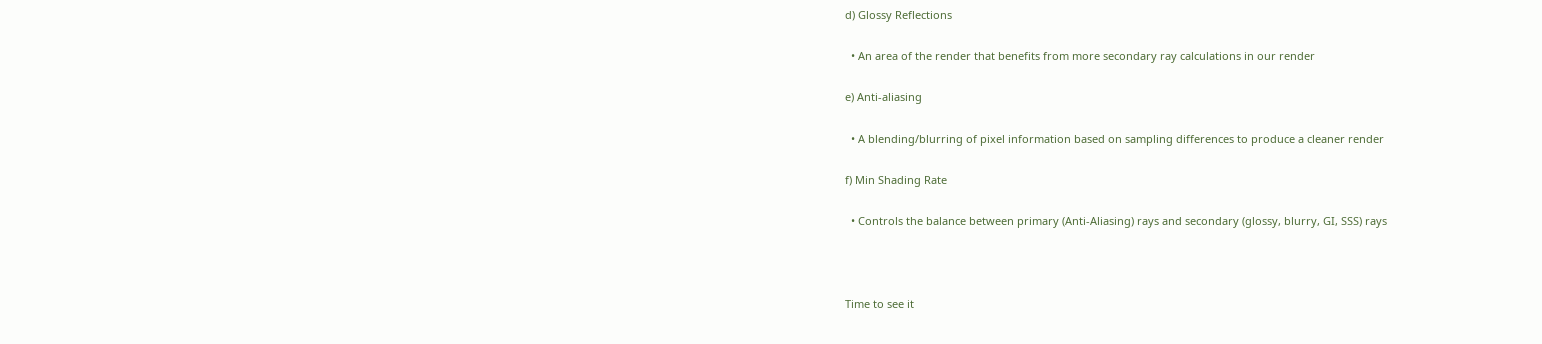d) Glossy Reflections

  • An area of the render that benefits from more secondary ray calculations in our render

e) Anti-aliasing

  • A blending/blurring of pixel information based on sampling differences to produce a cleaner render

f) Min Shading Rate

  • Controls the balance between primary (Anti-Aliasing) rays and secondary (glossy, blurry, GI, SSS) rays



Time to see it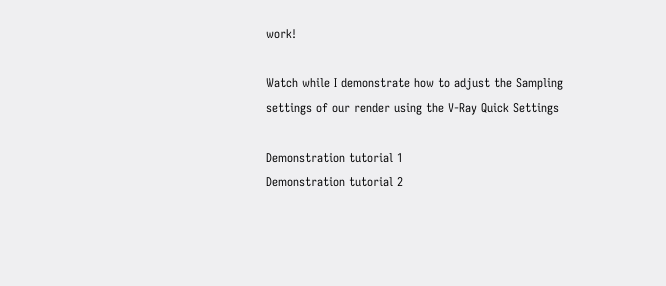work!

Watch while I demonstrate how to adjust the Sampling settings of our render using the V-Ray Quick Settings

Demonstration tutorial 1
Demonstration tutorial 2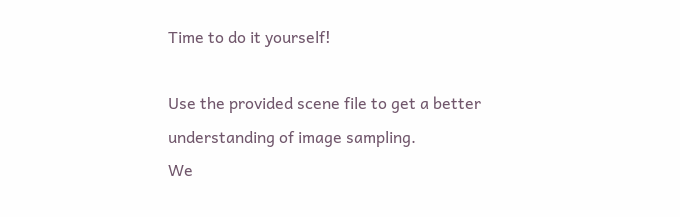Time to do it yourself!

Use the provided scene file to get a better understanding of image sampling.
We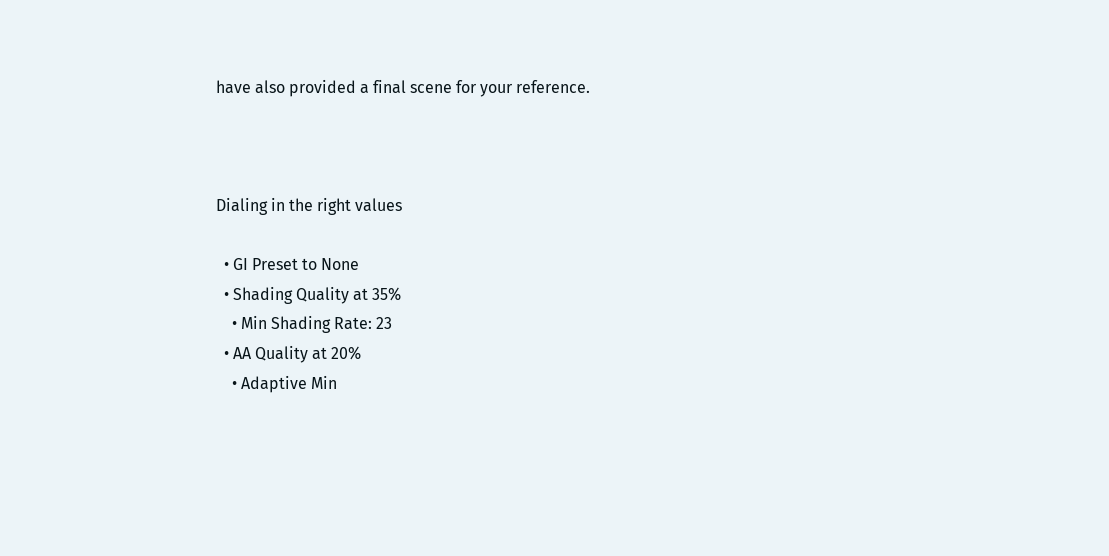have also provided a final scene for your reference.



Dialing in the right values

  • GI Preset to None
  • Shading Quality at 35%
    • Min Shading Rate: 23
  • AA Quality at 20%
    • Adaptive Min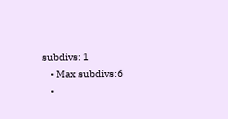subdivs: 1
    • Max subdivs:6
    •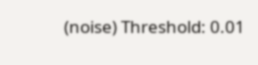(noise) Threshold: 0.01